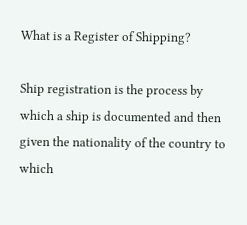What is a Register of Shipping?

Ship registration is the process by which a ship is documented and then given the nationality of the country to which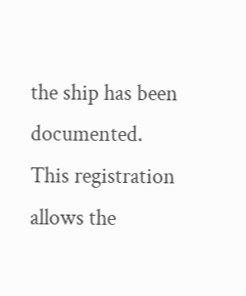the ship has been documented. This registration allows the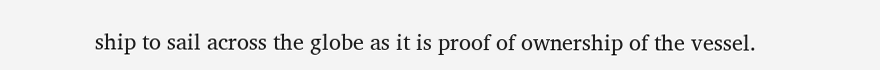ship to sail across the globe as it is proof of ownership of the vessel.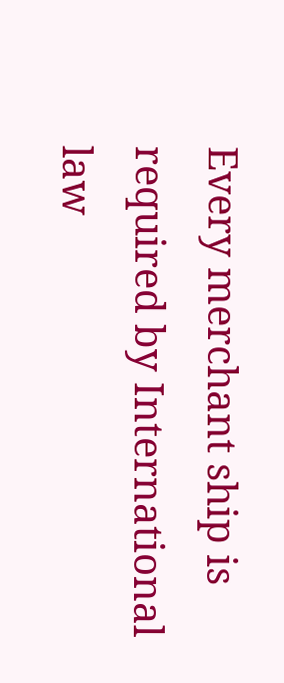Every merchant ship is required by International law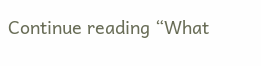Continue reading “What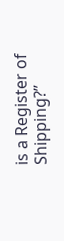is a Register of Shipping?”